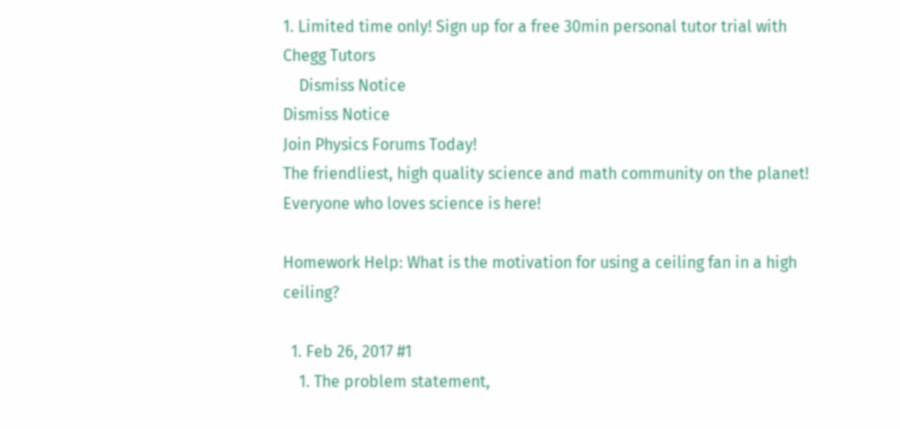1. Limited time only! Sign up for a free 30min personal tutor trial with Chegg Tutors
    Dismiss Notice
Dismiss Notice
Join Physics Forums Today!
The friendliest, high quality science and math community on the planet! Everyone who loves science is here!

Homework Help: What is the motivation for using a ceiling fan in a high ceiling?

  1. Feb 26, 2017 #1
    1. The problem statement,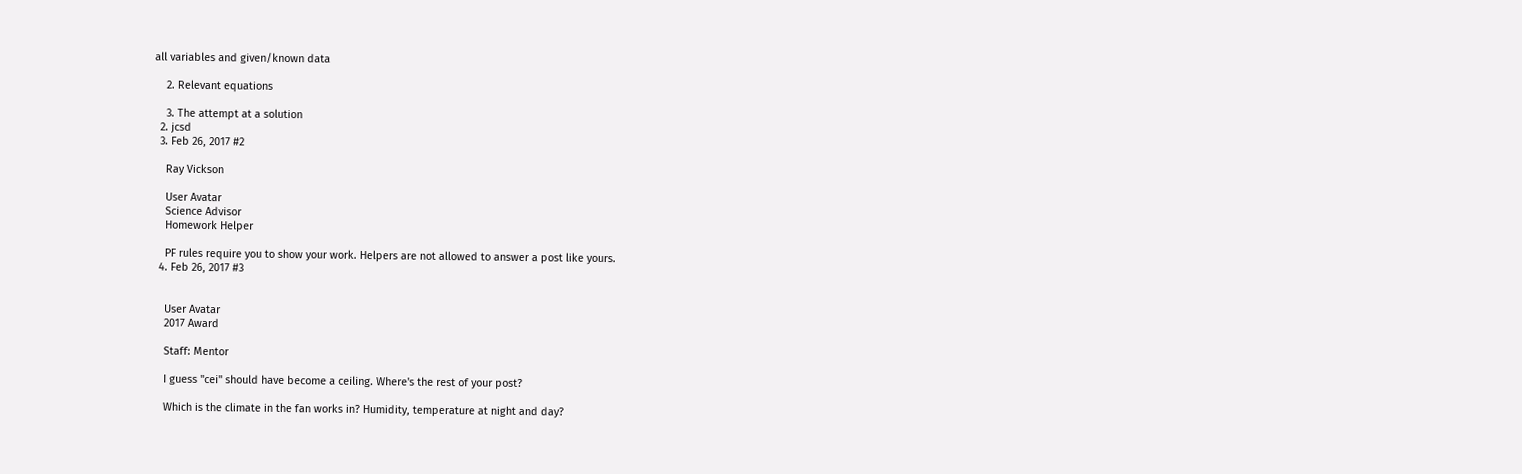all variables and given/known data

    2. Relevant equations

    3. The attempt at a solution
  2. jcsd
  3. Feb 26, 2017 #2

    Ray Vickson

    User Avatar
    Science Advisor
    Homework Helper

    PF rules require you to show your work. Helpers are not allowed to answer a post like yours.
  4. Feb 26, 2017 #3


    User Avatar
    2017 Award

    Staff: Mentor

    I guess "cei" should have become a ceiling. Where's the rest of your post?

    Which is the climate in the fan works in? Humidity, temperature at night and day?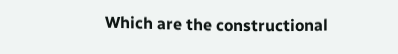Which are the constructional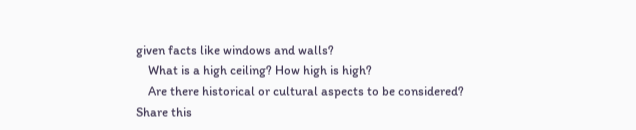given facts like windows and walls?
    What is a high ceiling? How high is high?
    Are there historical or cultural aspects to be considered?
Share this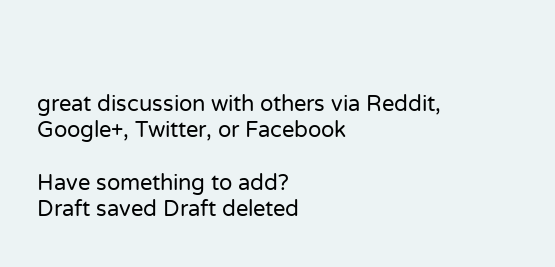great discussion with others via Reddit, Google+, Twitter, or Facebook

Have something to add?
Draft saved Draft deleted